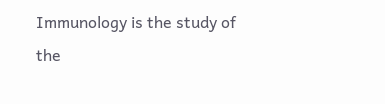Immunology is the study of the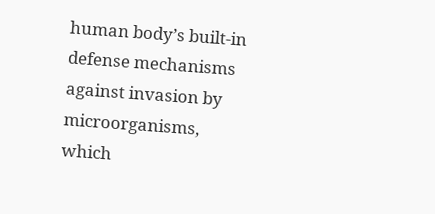human body’s built-in defense mechanisms against invasion by microorganisms, which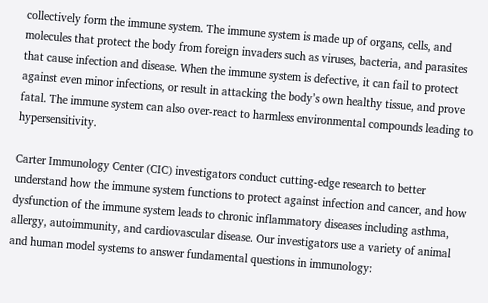collectively form the immune system. The immune system is made up of organs, cells, and molecules that protect the body from foreign invaders such as viruses, bacteria, and parasites that cause infection and disease. When the immune system is defective, it can fail to protect against even minor infections, or result in attacking the body’s own healthy tissue, and prove fatal. The immune system can also over-react to harmless environmental compounds leading to hypersensitivity.

Carter Immunology Center (CIC) investigators conduct cutting-edge research to better understand how the immune system functions to protect against infection and cancer, and how dysfunction of the immune system leads to chronic inflammatory diseases including asthma, allergy, autoimmunity, and cardiovascular disease. Our investigators use a variety of animal and human model systems to answer fundamental questions in immunology: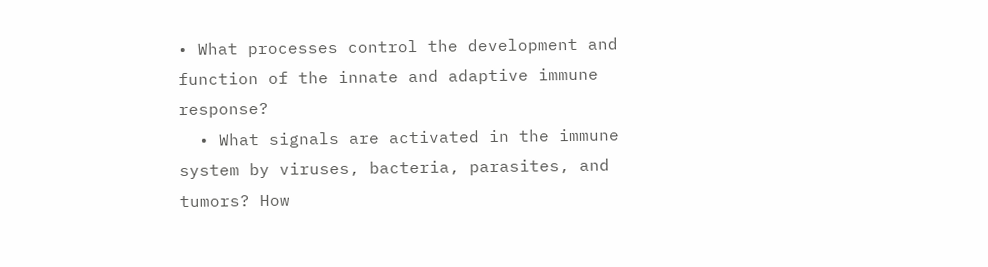• What processes control the development and function of the innate and adaptive immune response?
  • What signals are activated in the immune system by viruses, bacteria, parasites, and tumors? How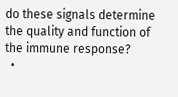do these signals determine the quality and function of the immune response?
  •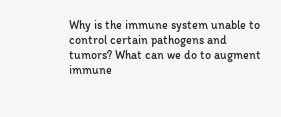Why is the immune system unable to control certain pathogens and tumors? What can we do to augment immune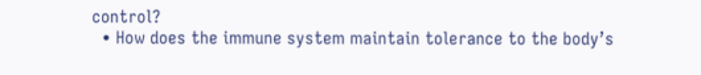control?
  • How does the immune system maintain tolerance to the body’s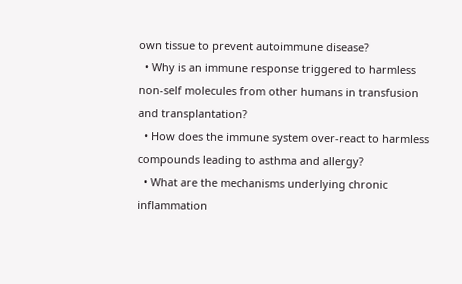own tissue to prevent autoimmune disease?
  • Why is an immune response triggered to harmless non-self molecules from other humans in transfusion and transplantation?
  • How does the immune system over-react to harmless compounds leading to asthma and allergy?
  • What are the mechanisms underlying chronic inflammation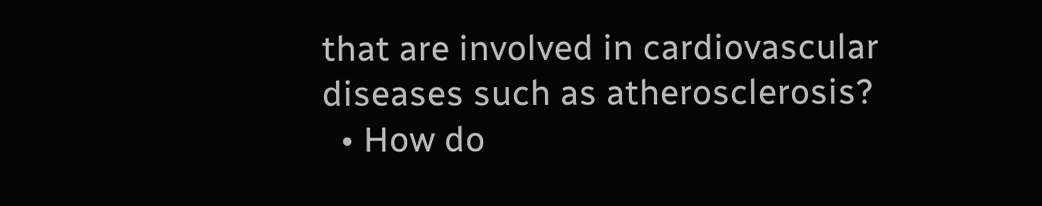that are involved in cardiovascular diseases such as atherosclerosis?
  • How do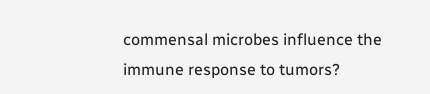commensal microbes influence the immune response to tumors?